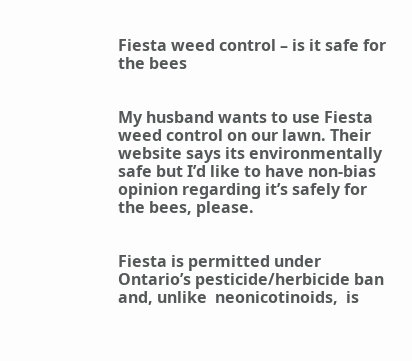Fiesta weed control – is it safe for the bees


My husband wants to use Fiesta weed control on our lawn. Their website says its environmentally safe but I’d like to have non-bias opinion regarding it’s safely for the bees, please.


Fiesta is permitted under Ontario’s pesticide/herbicide ban and, unlike  neonicotinoids,  is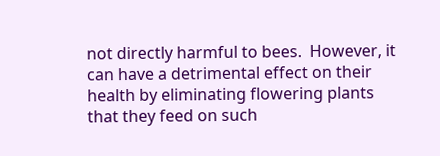not directly harmful to bees.  However, it can have a detrimental effect on their health by eliminating flowering plants that they feed on such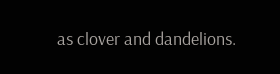as clover and dandelions.